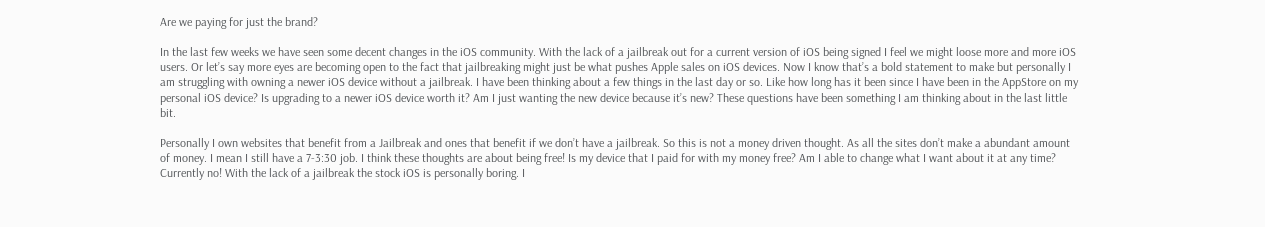Are we paying for just the brand?

In the last few weeks we have seen some decent changes in the iOS community. With the lack of a jailbreak out for a current version of iOS being signed I feel we might loose more and more iOS users. Or let’s say more eyes are becoming open to the fact that jailbreaking might just be what pushes Apple sales on iOS devices. Now I know that’s a bold statement to make but personally I am struggling with owning a newer iOS device without a jailbreak. I have been thinking about a few things in the last day or so. Like how long has it been since I have been in the AppStore on my personal iOS device? Is upgrading to a newer iOS device worth it? Am I just wanting the new device because it’s new? These questions have been something I am thinking about in the last little bit.

Personally I own websites that benefit from a Jailbreak and ones that benefit if we don’t have a jailbreak. So this is not a money driven thought. As all the sites don’t make a abundant amount of money. I mean I still have a 7-3:30 job. I think these thoughts are about being free! Is my device that I paid for with my money free? Am I able to change what I want about it at any time? Currently no! With the lack of a jailbreak the stock iOS is personally boring. I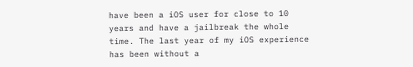have been a iOS user for close to 10 years and have a jailbreak the whole time. The last year of my iOS experience has been without a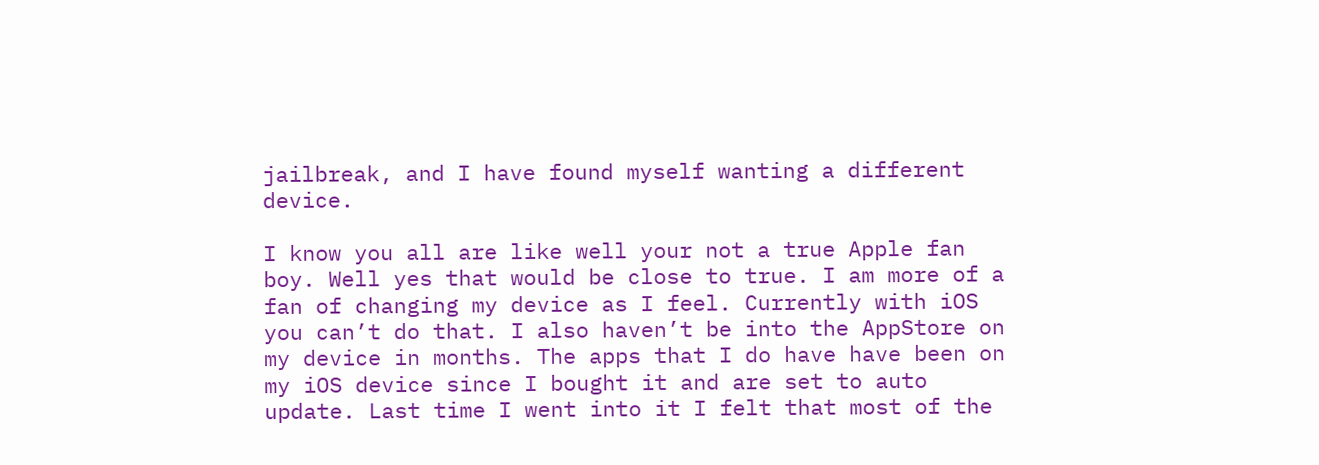jailbreak, and I have found myself wanting a different device.

I know you all are like well your not a true Apple fan boy. Well yes that would be close to true. I am more of a fan of changing my device as I feel. Currently with iOS you can’t do that. I also haven’t be into the AppStore on my device in months. The apps that I do have have been on my iOS device since I bought it and are set to auto update. Last time I went into it I felt that most of the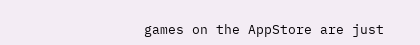games on the AppStore are just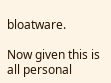bloatware.

Now given this is all personal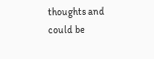thoughts and could be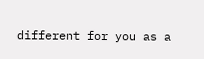different for you as a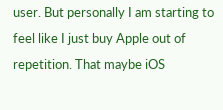user. But personally I am starting to feel like I just buy Apple out of repetition. That maybe iOS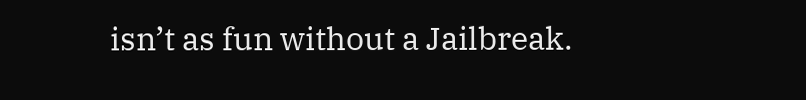isn’t as fun without a Jailbreak.